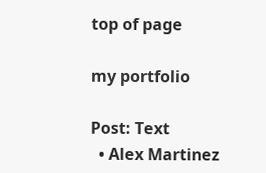top of page

my portfolio

Post: Text
  • Alex Martinez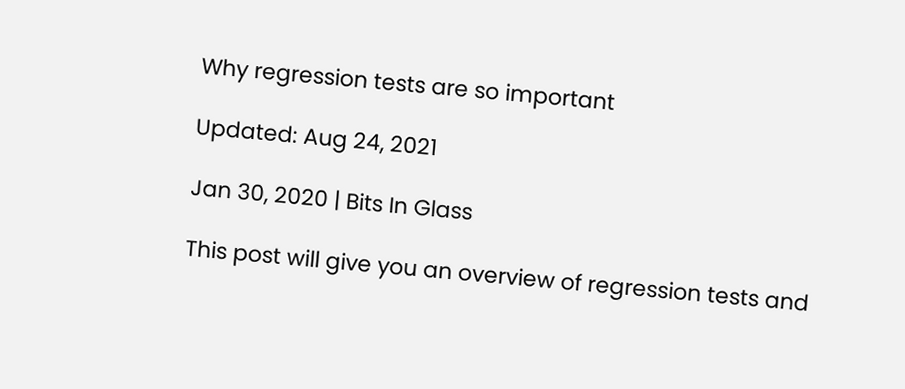Why regression tests are so important

Updated: Aug 24, 2021

Jan 30, 2020 | Bits In Glass

This post will give you an overview of regression tests and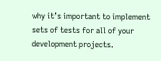why it’s important to implement sets of tests for all of your development projects.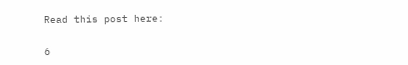Read this post here:

6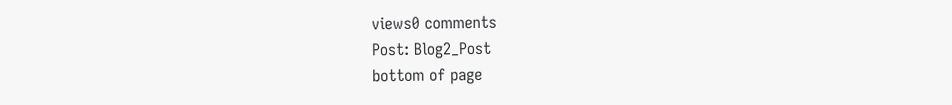views0 comments
Post: Blog2_Post
bottom of page